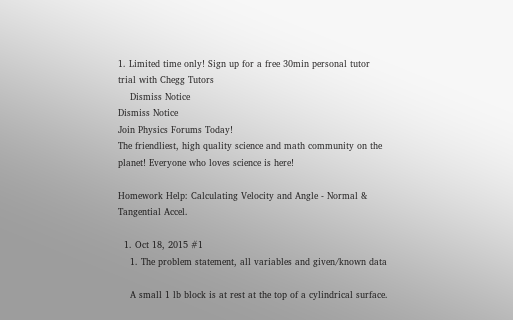1. Limited time only! Sign up for a free 30min personal tutor trial with Chegg Tutors
    Dismiss Notice
Dismiss Notice
Join Physics Forums Today!
The friendliest, high quality science and math community on the planet! Everyone who loves science is here!

Homework Help: Calculating Velocity and Angle - Normal & Tangential Accel.

  1. Oct 18, 2015 #1
    1. The problem statement, all variables and given/known data

    A small 1 lb block is at rest at the top of a cylindrical surface.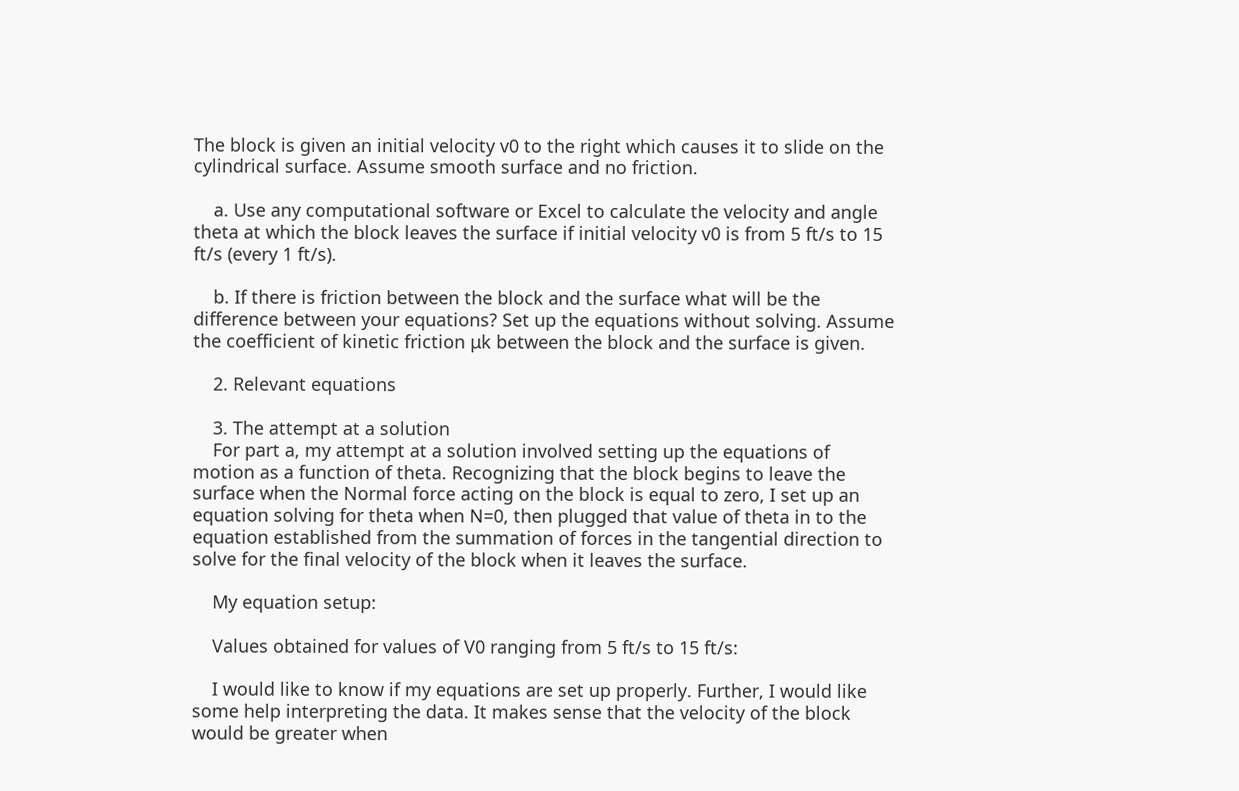The block is given an initial velocity v0 to the right which causes it to slide on the cylindrical surface. Assume smooth surface and no friction.

    a. Use any computational software or Excel to calculate the velocity and angle theta at which the block leaves the surface if initial velocity v0 is from 5 ft/s to 15 ft/s (every 1 ft/s).

    b. If there is friction between the block and the surface what will be the difference between your equations? Set up the equations without solving. Assume the coefficient of kinetic friction μk between the block and the surface is given.

    2. Relevant equations

    3. The attempt at a solution
    For part a, my attempt at a solution involved setting up the equations of motion as a function of theta. Recognizing that the block begins to leave the surface when the Normal force acting on the block is equal to zero, I set up an equation solving for theta when N=0, then plugged that value of theta in to the equation established from the summation of forces in the tangential direction to solve for the final velocity of the block when it leaves the surface.

    My equation setup:

    Values obtained for values of V0 ranging from 5 ft/s to 15 ft/s:

    I would like to know if my equations are set up properly. Further, I would like some help interpreting the data. It makes sense that the velocity of the block would be greater when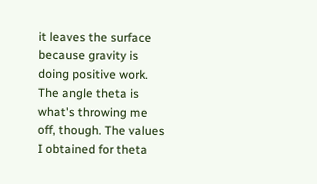it leaves the surface because gravity is doing positive work. The angle theta is what's throwing me off, though. The values I obtained for theta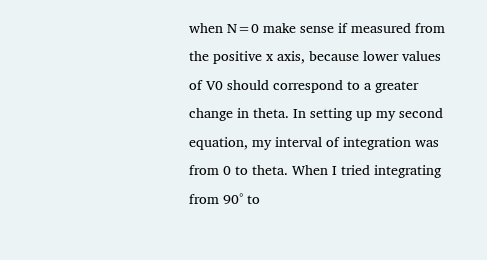when N=0 make sense if measured from the positive x axis, because lower values of V0 should correspond to a greater change in theta. In setting up my second equation, my interval of integration was from 0 to theta. When I tried integrating from 90° to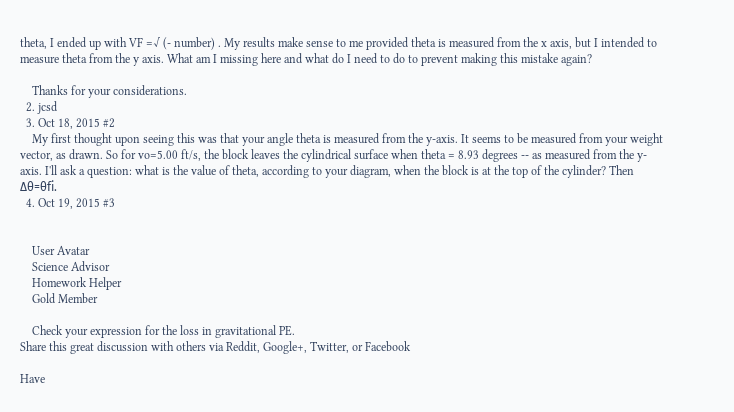theta, I ended up with VF =√ (- number) . My results make sense to me provided theta is measured from the x axis, but I intended to measure theta from the y axis. What am I missing here and what do I need to do to prevent making this mistake again?

    Thanks for your considerations.
  2. jcsd
  3. Oct 18, 2015 #2
    My first thought upon seeing this was that your angle theta is measured from the y-axis. It seems to be measured from your weight vector, as drawn. So for vo=5.00 ft/s, the block leaves the cylindrical surface when theta = 8.93 degrees -- as measured from the y-axis. I'll ask a question: what is the value of theta, according to your diagram, when the block is at the top of the cylinder? Then Δθ=θfi.
  4. Oct 19, 2015 #3


    User Avatar
    Science Advisor
    Homework Helper
    Gold Member

    Check your expression for the loss in gravitational PE.
Share this great discussion with others via Reddit, Google+, Twitter, or Facebook

Have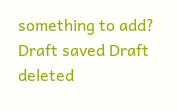something to add?
Draft saved Draft deleted